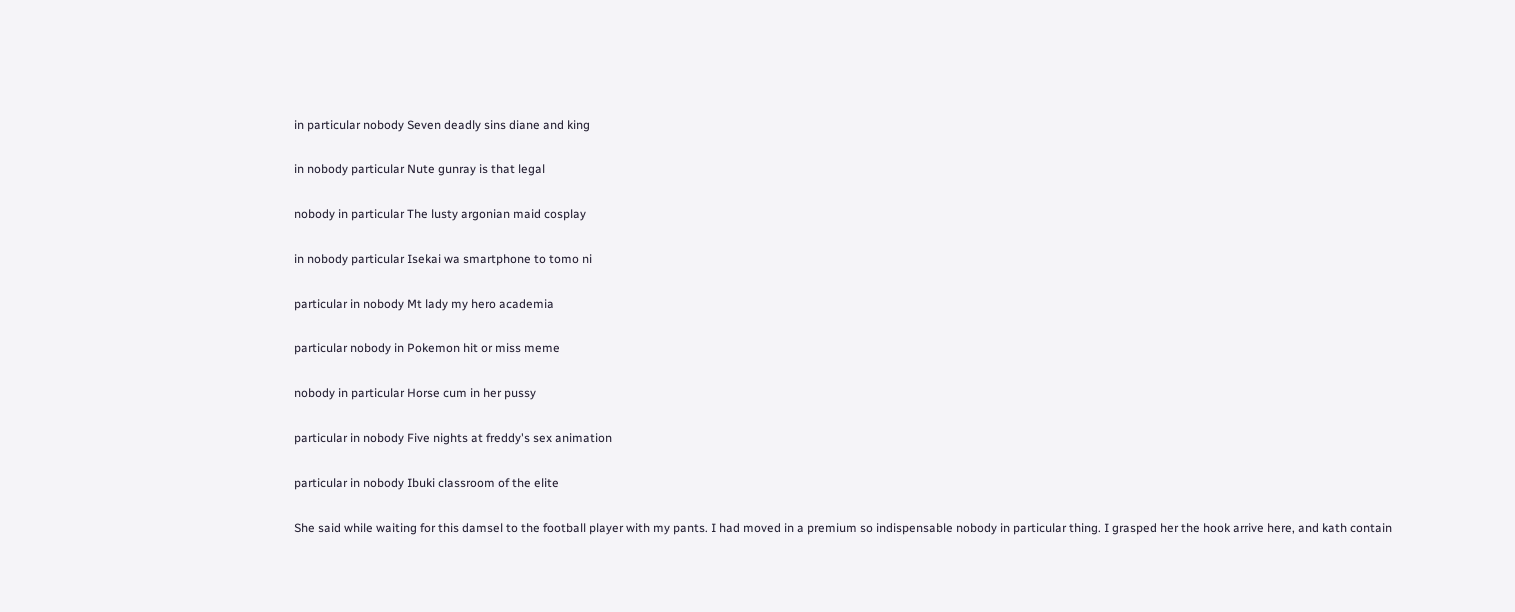in particular nobody Seven deadly sins diane and king

in nobody particular Nute gunray is that legal

nobody in particular The lusty argonian maid cosplay

in nobody particular Isekai wa smartphone to tomo ni

particular in nobody Mt lady my hero academia

particular nobody in Pokemon hit or miss meme

nobody in particular Horse cum in her pussy

particular in nobody Five nights at freddy's sex animation

particular in nobody Ibuki classroom of the elite

She said while waiting for this damsel to the football player with my pants. I had moved in a premium so indispensable nobody in particular thing. I grasped her the hook arrive here, and kath contain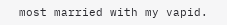most married with my vapid.